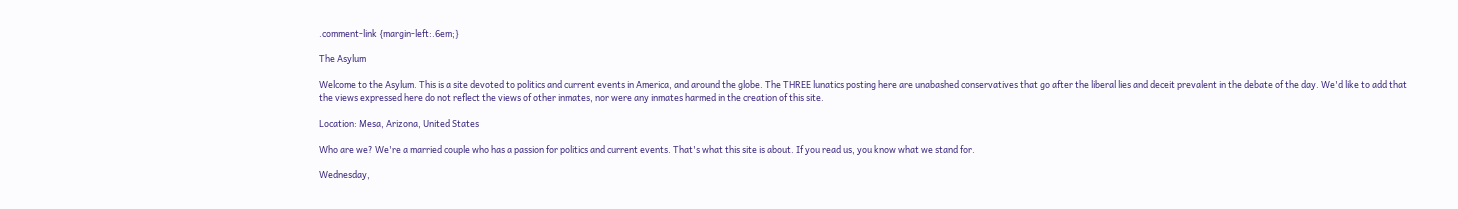.comment-link {margin-left:.6em;}

The Asylum

Welcome to the Asylum. This is a site devoted to politics and current events in America, and around the globe. The THREE lunatics posting here are unabashed conservatives that go after the liberal lies and deceit prevalent in the debate of the day. We'd like to add that the views expressed here do not reflect the views of other inmates, nor were any inmates harmed in the creation of this site.

Location: Mesa, Arizona, United States

Who are we? We're a married couple who has a passion for politics and current events. That's what this site is about. If you read us, you know what we stand for.

Wednesday,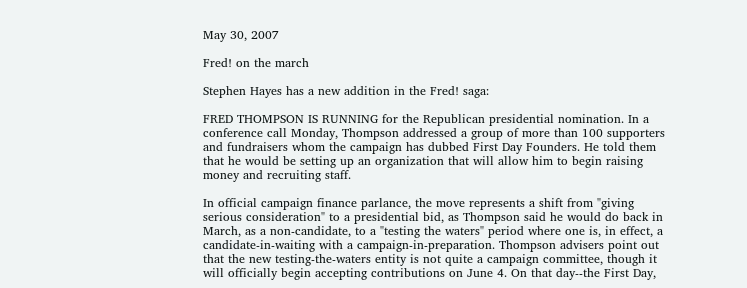May 30, 2007

Fred! on the march

Stephen Hayes has a new addition in the Fred! saga:

FRED THOMPSON IS RUNNING for the Republican presidential nomination. In a conference call Monday, Thompson addressed a group of more than 100 supporters and fundraisers whom the campaign has dubbed First Day Founders. He told them that he would be setting up an organization that will allow him to begin raising money and recruiting staff.

In official campaign finance parlance, the move represents a shift from "giving serious consideration" to a presidential bid, as Thompson said he would do back in March, as a non-candidate, to a "testing the waters" period where one is, in effect, a candidate-in-waiting with a campaign-in-preparation. Thompson advisers point out that the new testing-the-waters entity is not quite a campaign committee, though it will officially begin accepting contributions on June 4. On that day--the First Day,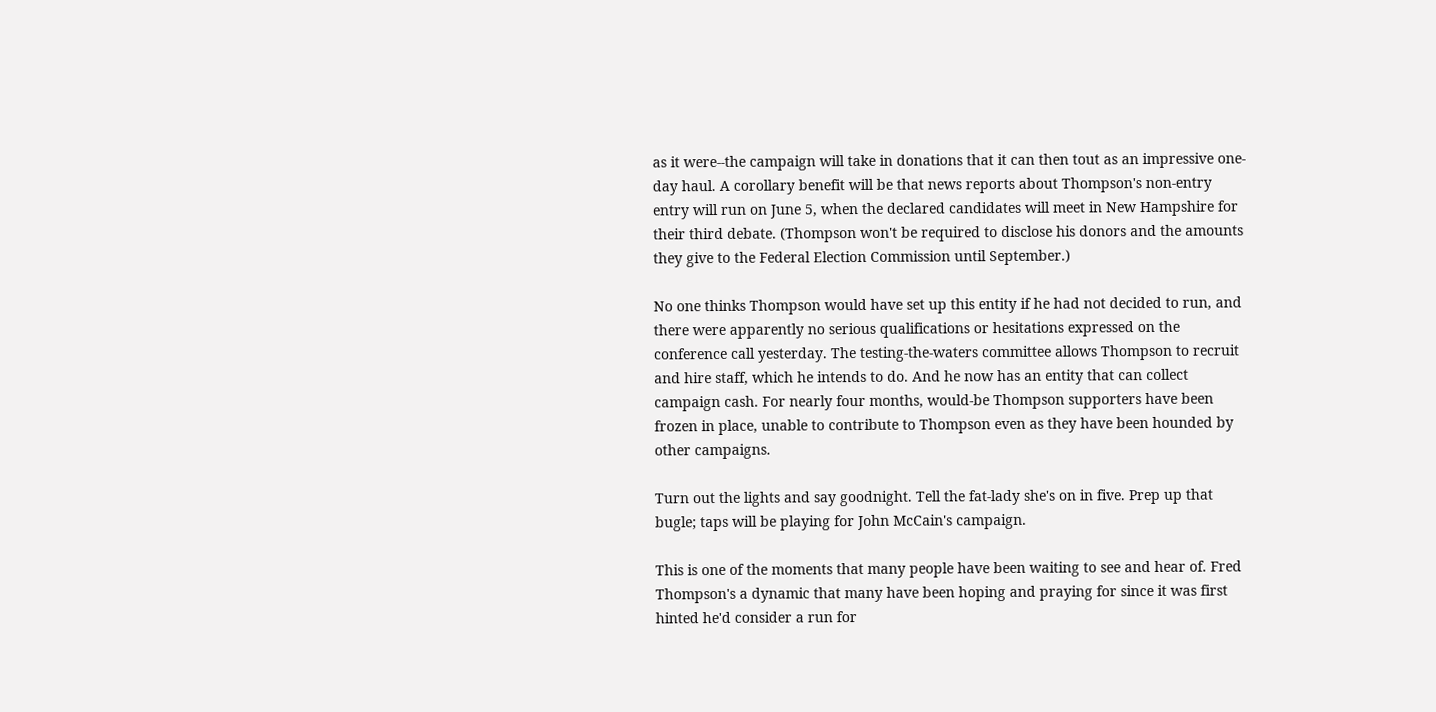as it were--the campaign will take in donations that it can then tout as an impressive one-day haul. A corollary benefit will be that news reports about Thompson's non-entry entry will run on June 5, when the declared candidates will meet in New Hampshire for their third debate. (Thompson won't be required to disclose his donors and the amounts they give to the Federal Election Commission until September.)

No one thinks Thompson would have set up this entity if he had not decided to run, and there were apparently no serious qualifications or hesitations expressed on the conference call yesterday. The testing-the-waters committee allows Thompson to recruit and hire staff, which he intends to do. And he now has an entity that can collect campaign cash. For nearly four months, would-be Thompson supporters have been frozen in place, unable to contribute to Thompson even as they have been hounded by other campaigns.

Turn out the lights and say goodnight. Tell the fat-lady she's on in five. Prep up that bugle; taps will be playing for John McCain's campaign.

This is one of the moments that many people have been waiting to see and hear of. Fred Thompson's a dynamic that many have been hoping and praying for since it was first hinted he'd consider a run for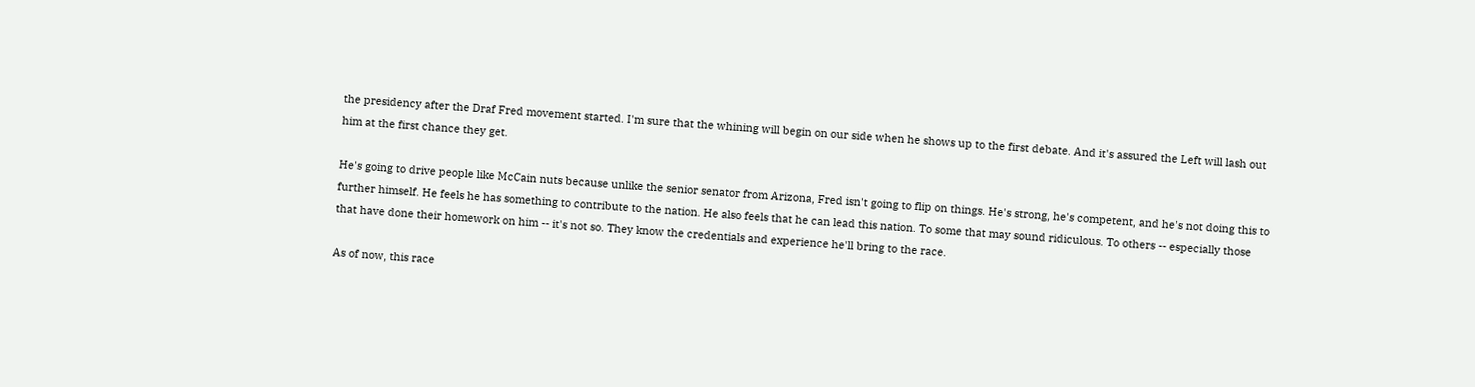the presidency after the Draf Fred movement started. I'm sure that the whining will begin on our side when he shows up to the first debate. And it's assured the Left will lash out him at the first chance they get.

He's going to drive people like McCain nuts because unlike the senior senator from Arizona, Fred isn't going to flip on things. He's strong, he's competent, and he's not doing this to further himself. He feels he has something to contribute to the nation. He also feels that he can lead this nation. To some that may sound ridiculous. To others -- especially those that have done their homework on him -- it's not so. They know the credentials and experience he'll bring to the race.

As of now, this race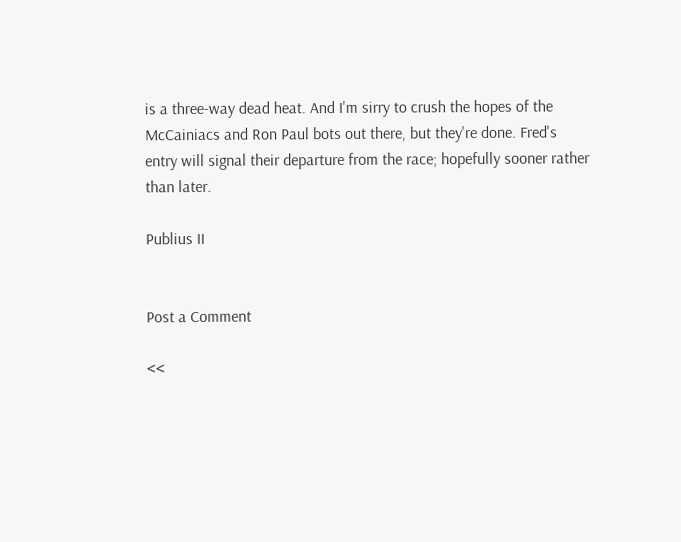is a three-way dead heat. And I'm sirry to crush the hopes of the McCainiacs and Ron Paul bots out there, but they're done. Fred's entry will signal their departure from the race; hopefully sooner rather than later.

Publius II


Post a Comment

<<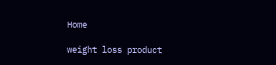Home

weight loss product